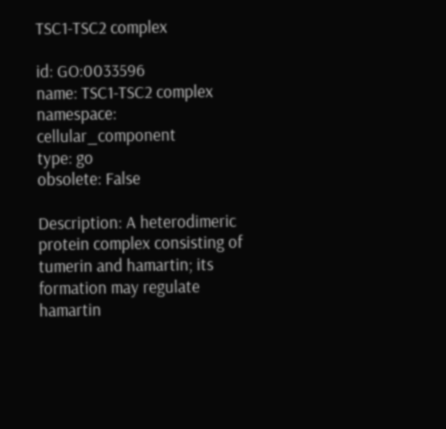TSC1-TSC2 complex

id: GO:0033596
name: TSC1-TSC2 complex
namespace: cellular_component
type: go
obsolete: False

Description: A heterodimeric protein complex consisting of tumerin and hamartin; its formation may regulate hamartin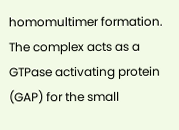homomultimer formation. The complex acts as a GTPase activating protein (GAP) for the small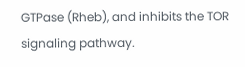GTPase (Rheb), and inhibits the TOR signaling pathway.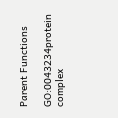Parent Functions

GO:0043234protein complex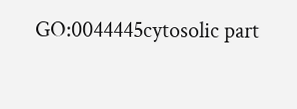GO:0044445cytosolic part